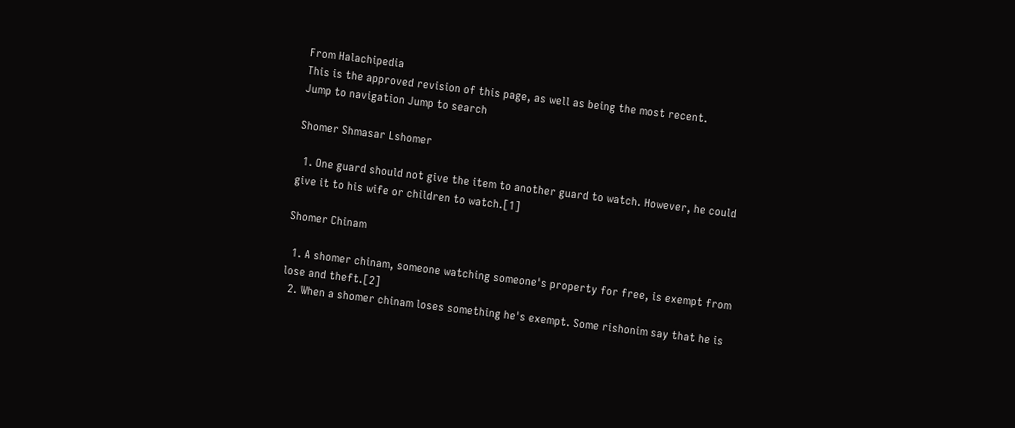From Halachipedia
This is the approved revision of this page, as well as being the most recent.
Jump to navigation Jump to search

Shomer Shmasar Lshomer

  1. One guard should not give the item to another guard to watch. However, he could give it to his wife or children to watch.[1]

Shomer Chinam

  1. A shomer chinam, someone watching someone's property for free, is exempt from lose and theft.[2]
  2. When a shomer chinam loses something he's exempt. Some rishonim say that he is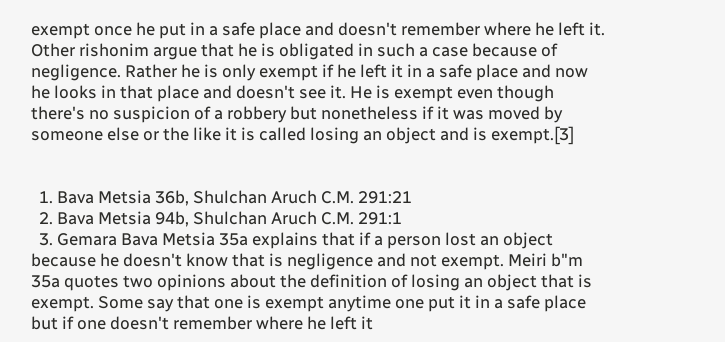exempt once he put in a safe place and doesn't remember where he left it. Other rishonim argue that he is obligated in such a case because of negligence. Rather he is only exempt if he left it in a safe place and now he looks in that place and doesn't see it. He is exempt even though there's no suspicion of a robbery but nonetheless if it was moved by someone else or the like it is called losing an object and is exempt.[3]


  1. Bava Metsia 36b, Shulchan Aruch C.M. 291:21
  2. Bava Metsia 94b, Shulchan Aruch C.M. 291:1
  3. Gemara Bava Metsia 35a explains that if a person lost an object because he doesn't know that is negligence and not exempt. Meiri b"m 35a quotes two opinions about the definition of losing an object that is exempt. Some say that one is exempt anytime one put it in a safe place but if one doesn't remember where he left it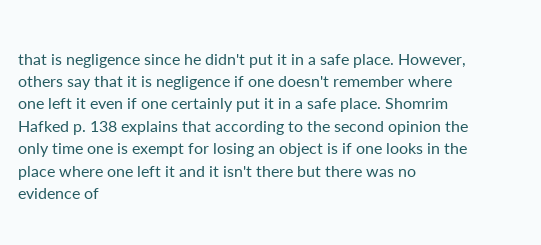that is negligence since he didn't put it in a safe place. However, others say that it is negligence if one doesn't remember where one left it even if one certainly put it in a safe place. Shomrim Hafked p. 138 explains that according to the second opinion the only time one is exempt for losing an object is if one looks in the place where one left it and it isn't there but there was no evidence of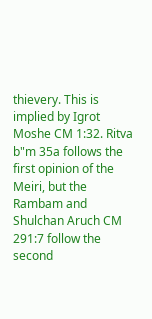thievery. This is implied by Igrot Moshe CM 1:32. Ritva b"m 35a follows the first opinion of the Meiri, but the Rambam and Shulchan Aruch CM 291:7 follow the second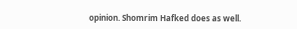opinion. Shomrim Hafked does as well.